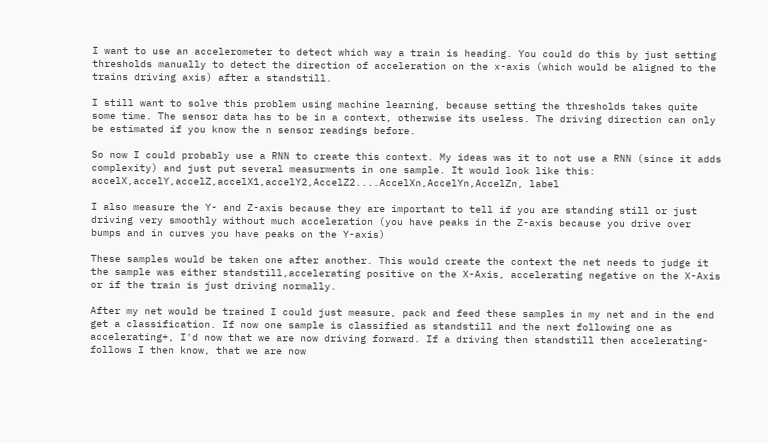I want to use an accelerometer to detect which way a train is heading. You could do this by just setting thresholds manually to detect the direction of acceleration on the x-axis (which would be aligned to the trains driving axis) after a standstill.

I still want to solve this problem using machine learning, because setting the thresholds takes quite some time. The sensor data has to be in a context, otherwise its useless. The driving direction can only be estimated if you know the n sensor readings before.

So now I could probably use a RNN to create this context. My ideas was it to not use a RNN (since it adds complexity) and just put several measurments in one sample. It would look like this: accelX,accelY,accelZ,accelX1,accelY2,AccelZ2....AccelXn,AccelYn,AccelZn, label

I also measure the Y- and Z-axis because they are important to tell if you are standing still or just driving very smoothly without much acceleration (you have peaks in the Z-axis because you drive over bumps and in curves you have peaks on the Y-axis)

These samples would be taken one after another. This would create the context the net needs to judge it the sample was either standstill,accelerating positive on the X-Axis, accelerating negative on the X-Axis or if the train is just driving normally.

After my net would be trained I could just measure, pack and feed these samples in my net and in the end get a classification. If now one sample is classified as standstill and the next following one as accelerating+, I'd now that we are now driving forward. If a driving then standstill then accelerating- follows I then know, that we are now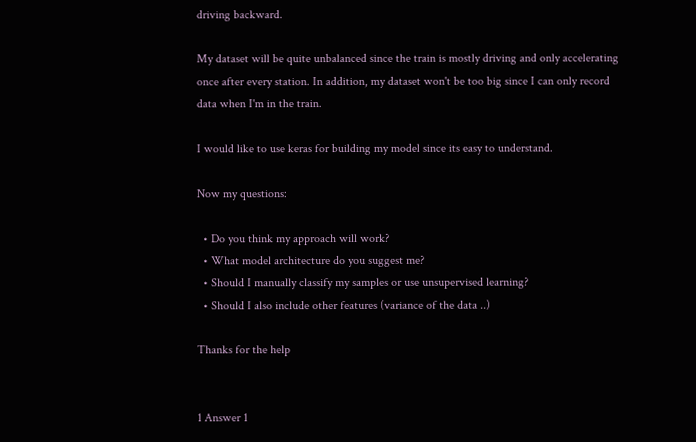driving backward.

My dataset will be quite unbalanced since the train is mostly driving and only accelerating once after every station. In addition, my dataset won't be too big since I can only record data when I'm in the train.

I would like to use keras for building my model since its easy to understand.

Now my questions:

  • Do you think my approach will work?
  • What model architecture do you suggest me?
  • Should I manually classify my samples or use unsupervised learning?
  • Should I also include other features (variance of the data ..)

Thanks for the help


1 Answer 1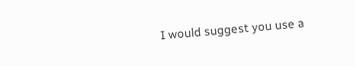I would suggest you use a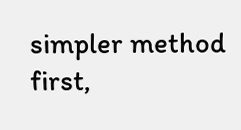simpler method first,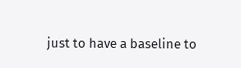just to have a baseline to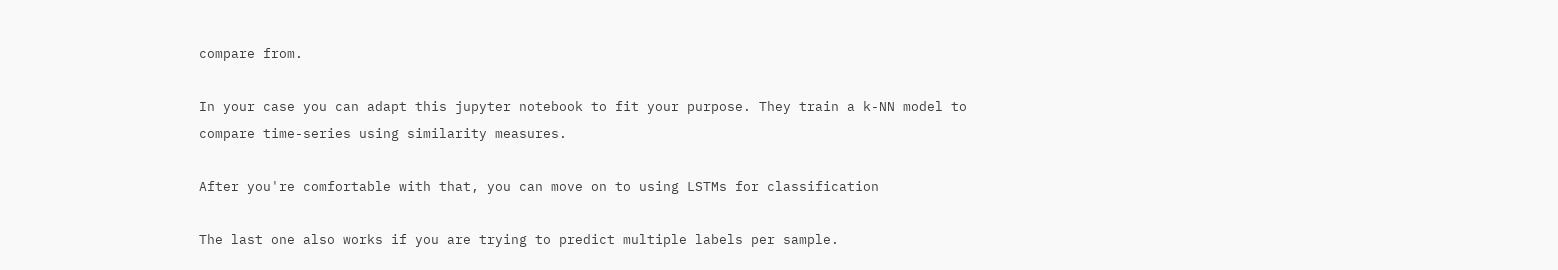compare from.

In your case you can adapt this jupyter notebook to fit your purpose. They train a k-NN model to compare time-series using similarity measures.

After you're comfortable with that, you can move on to using LSTMs for classification

The last one also works if you are trying to predict multiple labels per sample.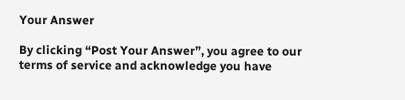Your Answer

By clicking “Post Your Answer”, you agree to our terms of service and acknowledge you have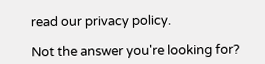read our privacy policy.

Not the answer you're looking for?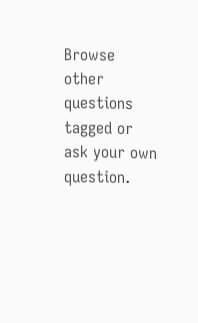Browse other questions tagged or ask your own question.